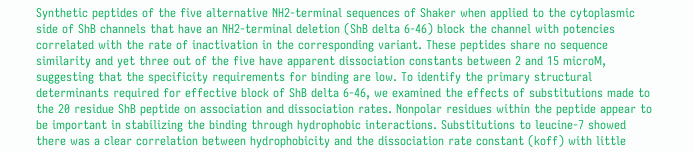Synthetic peptides of the five alternative NH2-terminal sequences of Shaker when applied to the cytoplasmic side of ShB channels that have an NH2-terminal deletion (ShB delta 6-46) block the channel with potencies correlated with the rate of inactivation in the corresponding variant. These peptides share no sequence similarity and yet three out of the five have apparent dissociation constants between 2 and 15 microM, suggesting that the specificity requirements for binding are low. To identify the primary structural determinants required for effective block of ShB delta 6-46, we examined the effects of substitutions made to the 20 residue ShB peptide on association and dissociation rates. Nonpolar residues within the peptide appear to be important in stabilizing the binding through hydrophobic interactions. Substitutions to leucine-7 showed there was a clear correlation between hydrophobicity and the dissociation rate constant (koff) with little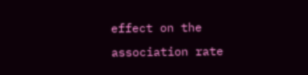effect on the association rate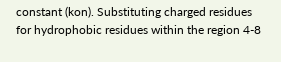constant (kon). Substituting charged residues for hydrophobic residues within the region 4-8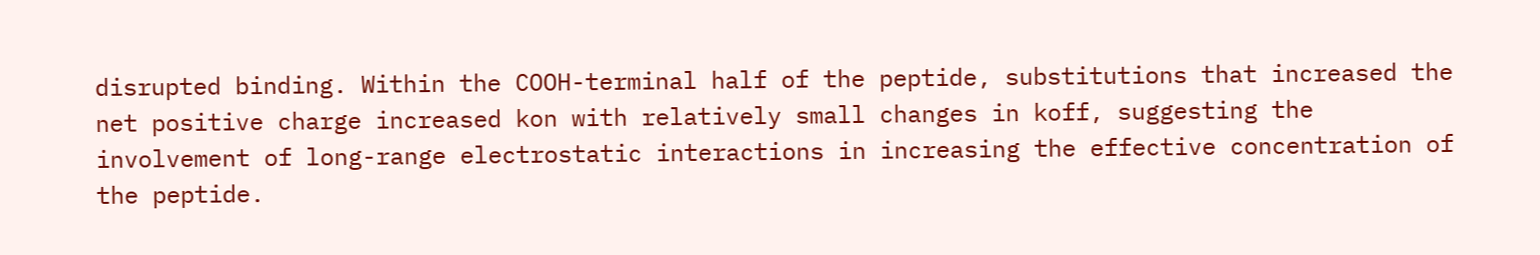disrupted binding. Within the COOH-terminal half of the peptide, substitutions that increased the net positive charge increased kon with relatively small changes in koff, suggesting the involvement of long-range electrostatic interactions in increasing the effective concentration of the peptide.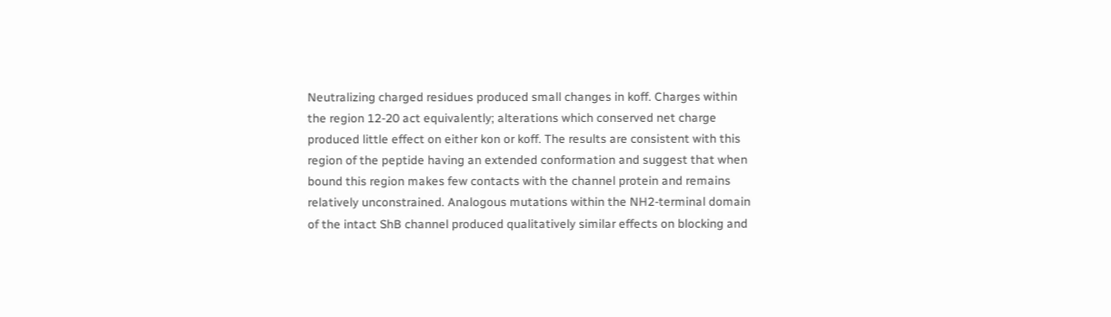Neutralizing charged residues produced small changes in koff. Charges within the region 12-20 act equivalently; alterations which conserved net charge produced little effect on either kon or koff. The results are consistent with this region of the peptide having an extended conformation and suggest that when bound this region makes few contacts with the channel protein and remains relatively unconstrained. Analogous mutations within the NH2-terminal domain of the intact ShB channel produced qualitatively similar effects on blocking and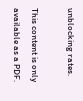unblocking rates.

This content is only available as a PDF.